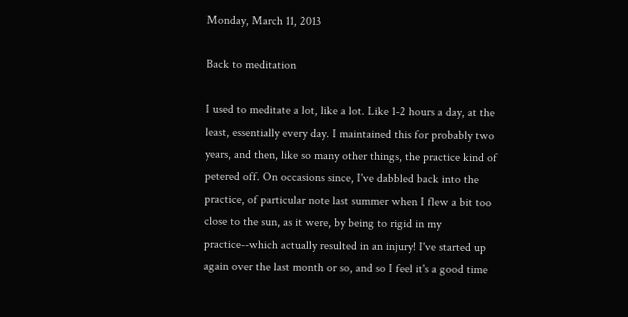Monday, March 11, 2013

Back to meditation

I used to meditate a lot, like a lot. Like 1-2 hours a day, at the least, essentially every day. I maintained this for probably two years, and then, like so many other things, the practice kind of petered off. On occasions since, I've dabbled back into the practice, of particular note last summer when I flew a bit too close to the sun, as it were, by being to rigid in my practice--which actually resulted in an injury! I've started up again over the last month or so, and so I feel it's a good time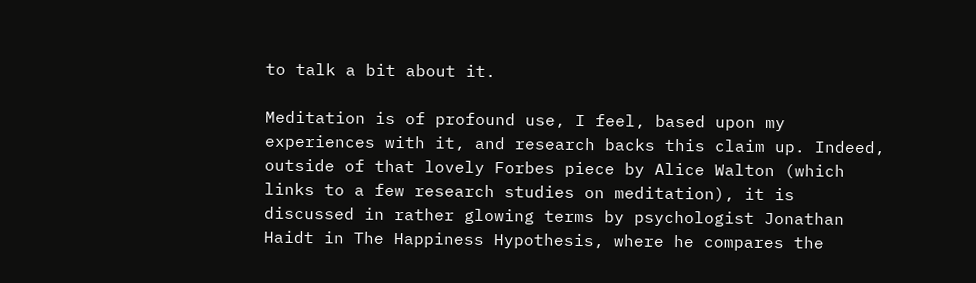to talk a bit about it.

Meditation is of profound use, I feel, based upon my experiences with it, and research backs this claim up. Indeed, outside of that lovely Forbes piece by Alice Walton (which links to a few research studies on meditation), it is discussed in rather glowing terms by psychologist Jonathan Haidt in The Happiness Hypothesis, where he compares the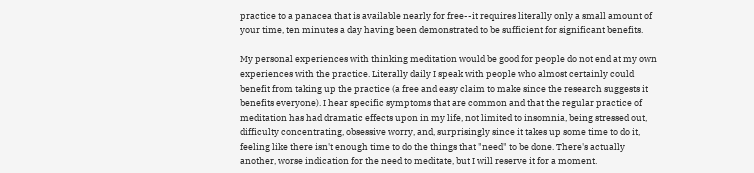practice to a panacea that is available nearly for free--it requires literally only a small amount of your time, ten minutes a day having been demonstrated to be sufficient for significant benefits.

My personal experiences with thinking meditation would be good for people do not end at my own experiences with the practice. Literally daily I speak with people who almost certainly could benefit from taking up the practice (a free and easy claim to make since the research suggests it benefits everyone). I hear specific symptoms that are common and that the regular practice of meditation has had dramatic effects upon in my life, not limited to insomnia, being stressed out, difficulty concentrating, obsessive worry, and, surprisingly since it takes up some time to do it, feeling like there isn't enough time to do the things that "need" to be done. There's actually another, worse indication for the need to meditate, but I will reserve it for a moment.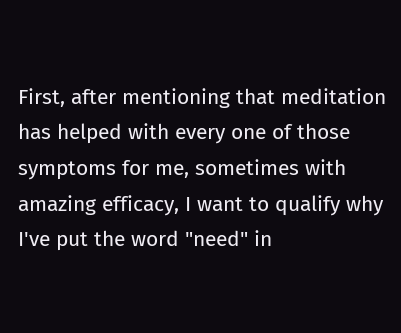First, after mentioning that meditation has helped with every one of those symptoms for me, sometimes with amazing efficacy, I want to qualify why I've put the word "need" in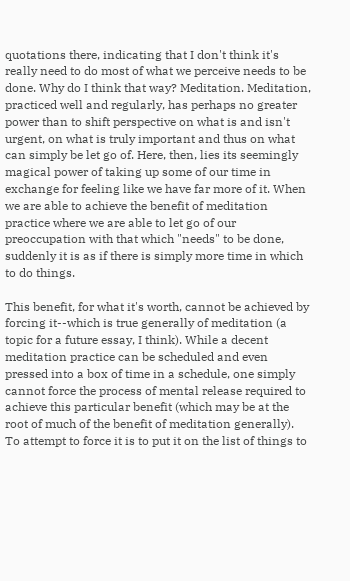quotations there, indicating that I don't think it's really need to do most of what we perceive needs to be done. Why do I think that way? Meditation. Meditation, practiced well and regularly, has perhaps no greater power than to shift perspective on what is and isn't urgent, on what is truly important and thus on what can simply be let go of. Here, then, lies its seemingly magical power of taking up some of our time in exchange for feeling like we have far more of it. When we are able to achieve the benefit of meditation practice where we are able to let go of our preoccupation with that which "needs" to be done, suddenly it is as if there is simply more time in which to do things.

This benefit, for what it's worth, cannot be achieved by forcing it--which is true generally of meditation (a topic for a future essay, I think). While a decent meditation practice can be scheduled and even pressed into a box of time in a schedule, one simply cannot force the process of mental release required to achieve this particular benefit (which may be at the root of much of the benefit of meditation generally). To attempt to force it is to put it on the list of things to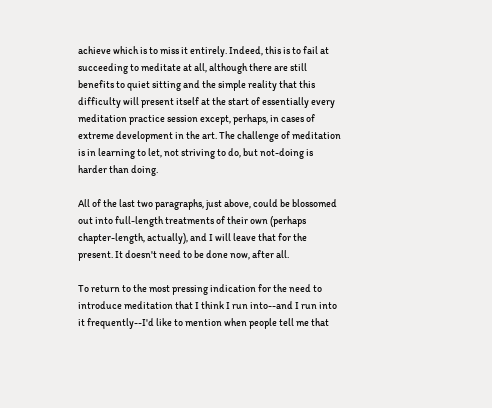achieve which is to miss it entirely. Indeed, this is to fail at succeeding to meditate at all, although there are still benefits to quiet sitting and the simple reality that this difficulty will present itself at the start of essentially every meditation practice session except, perhaps, in cases of extreme development in the art. The challenge of meditation is in learning to let, not striving to do, but not-doing is harder than doing.

All of the last two paragraphs, just above, could be blossomed out into full-length treatments of their own (perhaps chapter-length, actually), and I will leave that for the present. It doesn't need to be done now, after all.

To return to the most pressing indication for the need to introduce meditation that I think I run into--and I run into it frequently--I'd like to mention when people tell me that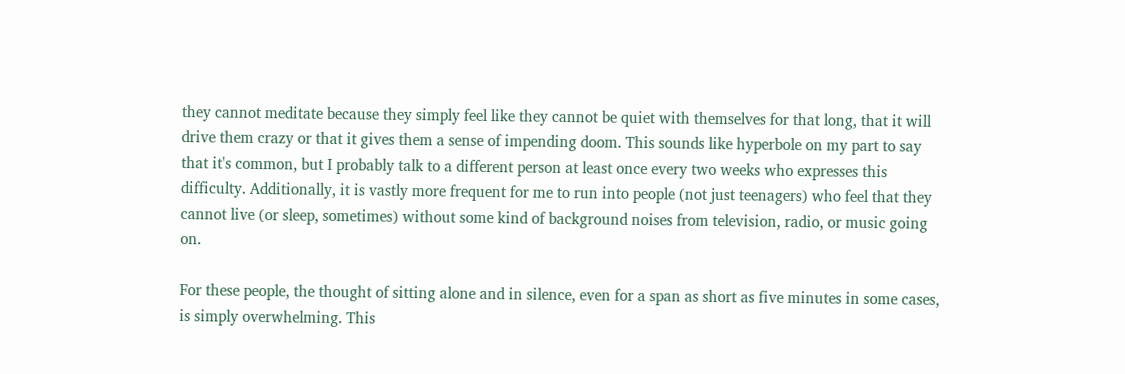they cannot meditate because they simply feel like they cannot be quiet with themselves for that long, that it will drive them crazy or that it gives them a sense of impending doom. This sounds like hyperbole on my part to say that it's common, but I probably talk to a different person at least once every two weeks who expresses this difficulty. Additionally, it is vastly more frequent for me to run into people (not just teenagers) who feel that they cannot live (or sleep, sometimes) without some kind of background noises from television, radio, or music going on.

For these people, the thought of sitting alone and in silence, even for a span as short as five minutes in some cases, is simply overwhelming. This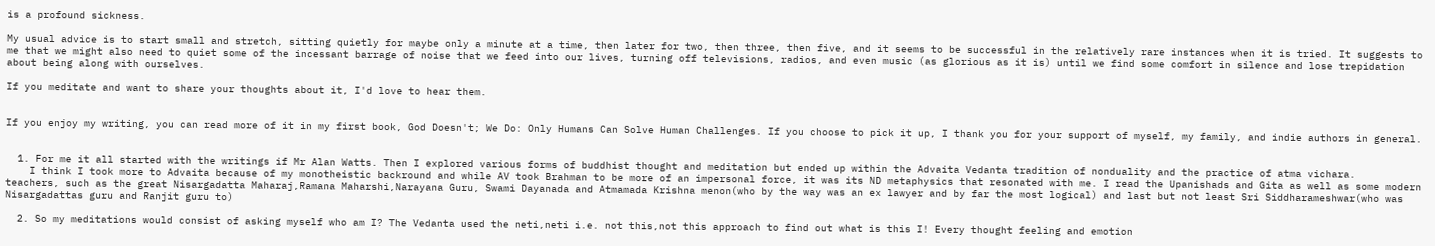is a profound sickness.

My usual advice is to start small and stretch, sitting quietly for maybe only a minute at a time, then later for two, then three, then five, and it seems to be successful in the relatively rare instances when it is tried. It suggests to me that we might also need to quiet some of the incessant barrage of noise that we feed into our lives, turning off televisions, radios, and even music (as glorious as it is) until we find some comfort in silence and lose trepidation about being along with ourselves.

If you meditate and want to share your thoughts about it, I'd love to hear them.


If you enjoy my writing, you can read more of it in my first book, God Doesn't; We Do: Only Humans Can Solve Human Challenges. If you choose to pick it up, I thank you for your support of myself, my family, and indie authors in general.


  1. For me it all started with the writings if Mr Alan Watts. Then I explored various forms of buddhist thought and meditation but ended up within the Advaita Vedanta tradition of nonduality and the practice of atma vichara.
    I think I took more to Advaita because of my monotheistic backround and while AV took Brahman to be more of an impersonal force, it was its ND metaphysics that resonated with me. I read the Upanishads and Gita as well as some modern teachers, such as the great Nisargadatta Maharaj,Ramana Maharshi,Narayana Guru, Swami Dayanada and Atmamada Krishna menon(who by the way was an ex lawyer and by far the most logical) and last but not least Sri Siddharameshwar(who was Nisargadattas guru and Ranjit guru to)

  2. So my meditations would consist of asking myself who am I? The Vedanta used the neti,neti i.e. not this,not this approach to find out what is this I! Every thought feeling and emotion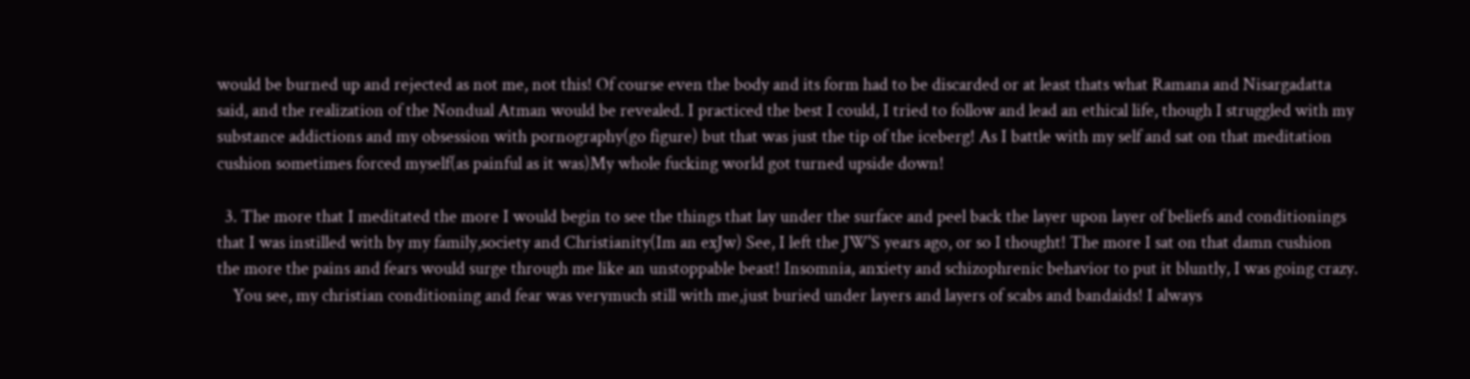would be burned up and rejected as not me, not this! Of course even the body and its form had to be discarded or at least thats what Ramana and Nisargadatta said, and the realization of the Nondual Atman would be revealed. I practiced the best I could, I tried to follow and lead an ethical life, though I struggled with my substance addictions and my obsession with pornography(go figure) but that was just the tip of the iceberg! As I battle with my self and sat on that meditation cushion sometimes forced myself(as painful as it was)My whole fucking world got turned upside down!

  3. The more that I meditated the more I would begin to see the things that lay under the surface and peel back the layer upon layer of beliefs and conditionings that I was instilled with by my family,society and Christianity(Im an exJw) See, I left the JW'S years ago, or so I thought! The more I sat on that damn cushion the more the pains and fears would surge through me like an unstoppable beast! Insomnia, anxiety and schizophrenic behavior to put it bluntly, I was going crazy.
    You see, my christian conditioning and fear was verymuch still with me,just buried under layers and layers of scabs and bandaids! I always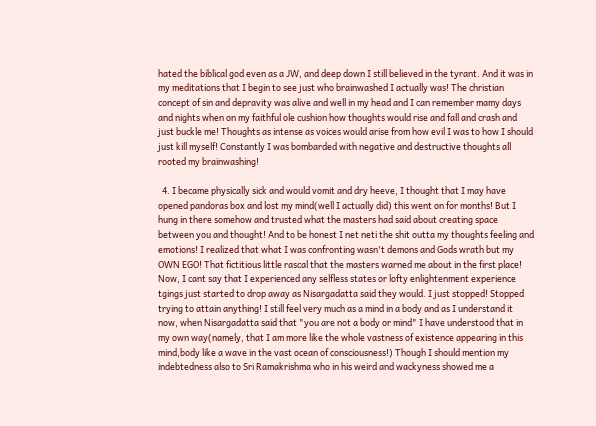hated the biblical god even as a JW, and deep down I still believed in the tyrant. And it was in my meditations that I begin to see just who brainwashed I actually was! The christian concept of sin and depravity was alive and well in my head and I can remember mamy days and nights when on my faithful ole cushion how thoughts would rise and fall and crash and just buckle me! Thoughts as intense as voices would arise from how evil I was to how I should just kill myself! Constantly I was bombarded with negative and destructive thoughts all rooted my brainwashing!

  4. I became physically sick and would vomit and dry heeve, I thought that I may have opened pandoras box and lost my mind(well I actually did) this went on for months! But I hung in there somehow and trusted what the masters had said about creating space between you and thought! And to be honest I net neti the shit outta my thoughts feeling and emotions! I realized that what I was confronting wasn't demons and Gods wrath but my OWN EGO! That fictitious little rascal that the masters warned me about in the first place! Now, I cant say that I experienced any selfless states or lofty enlightenment experience tgings just started to drop away as Nisargadatta said they would. I just stopped! Stopped trying to attain anything! I still feel very much as a mind in a body and as I understand it now, when Nisargadatta said that "you are not a body or mind" I have understood that in my own way(namely, that I am more like the whole vastness of existence appearing in this mind,body like a wave in the vast ocean of consciousness!) Though I should mention my indebtedness also to Sri Ramakrishma who in his weird and wackyness showed me a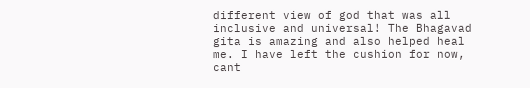different view of god that was all inclusive and universal! The Bhagavad gita is amazing and also helped heal me. I have left the cushion for now, cant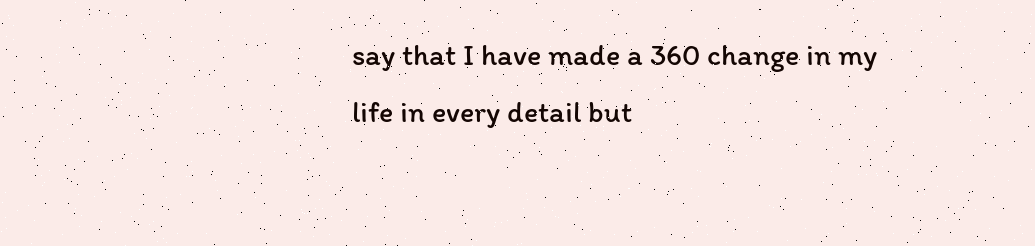say that I have made a 360 change in my life in every detail but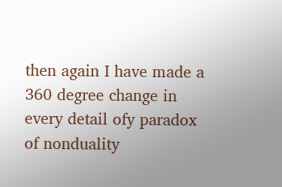then again I have made a 360 degree change in every detail ofy paradox of nonduality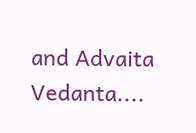and Advaita Vedanta....